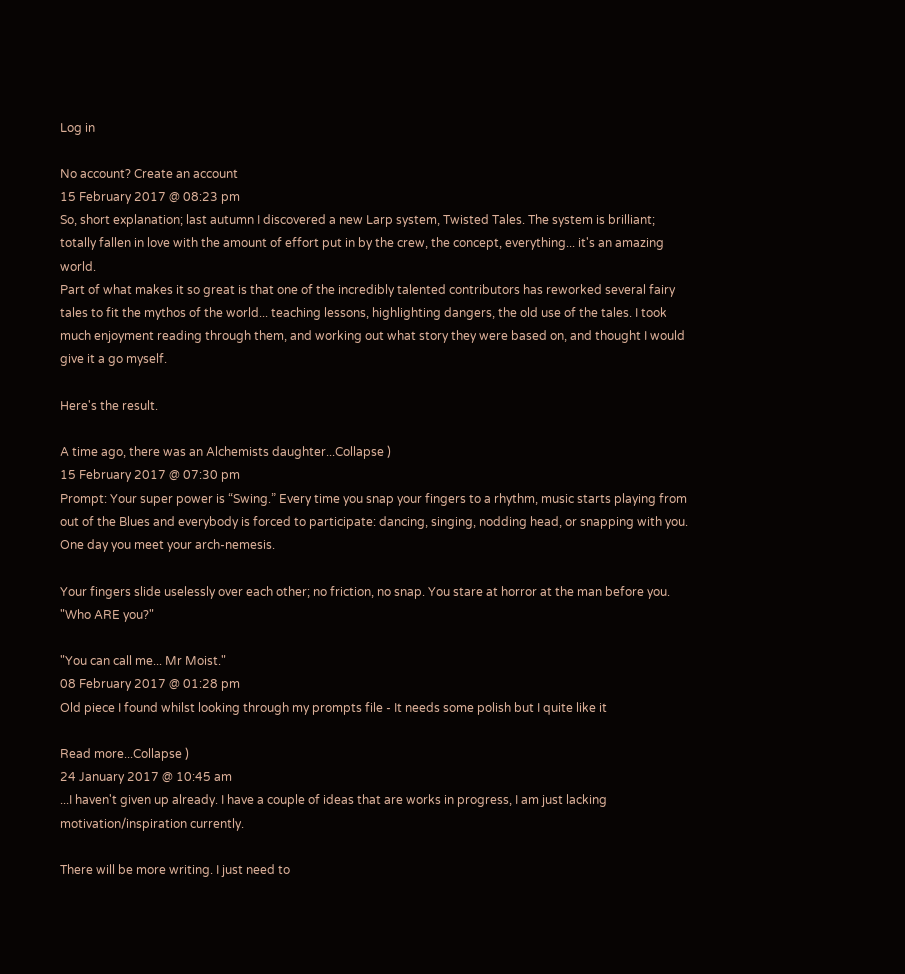Log in

No account? Create an account
15 February 2017 @ 08:23 pm
So, short explanation; last autumn I discovered a new Larp system, Twisted Tales. The system is brilliant; totally fallen in love with the amount of effort put in by the crew, the concept, everything... it's an amazing world.
Part of what makes it so great is that one of the incredibly talented contributors has reworked several fairy tales to fit the mythos of the world... teaching lessons, highlighting dangers, the old use of the tales. I took much enjoyment reading through them, and working out what story they were based on, and thought I would give it a go myself.

Here's the result.

A time ago, there was an Alchemists daughter...Collapse )
15 February 2017 @ 07:30 pm
Prompt: Your super power is “Swing.” Every time you snap your fingers to a rhythm, music starts playing from out of the Blues and everybody is forced to participate: dancing, singing, nodding head, or snapping with you. One day you meet your arch-nemesis.

Your fingers slide uselessly over each other; no friction, no snap. You stare at horror at the man before you. "Who ARE you?"

"You can call me... Mr Moist."
08 February 2017 @ 01:28 pm
Old piece I found whilst looking through my prompts file - It needs some polish but I quite like it

Read more...Collapse )
24 January 2017 @ 10:45 am
...I haven't given up already. I have a couple of ideas that are works in progress, I am just lacking motivation/inspiration currently.

There will be more writing. I just need to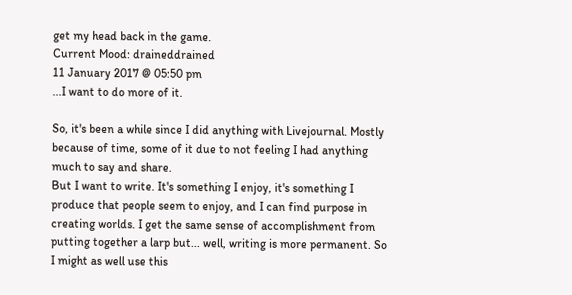get my head back in the game.
Current Mood: draineddrained
11 January 2017 @ 05:50 pm
...I want to do more of it.

So, it's been a while since I did anything with Livejournal. Mostly because of time, some of it due to not feeling I had anything much to say and share.
But I want to write. It's something I enjoy, it's something I produce that people seem to enjoy, and I can find purpose in creating worlds. I get the same sense of accomplishment from putting together a larp but... well, writing is more permanent. So I might as well use this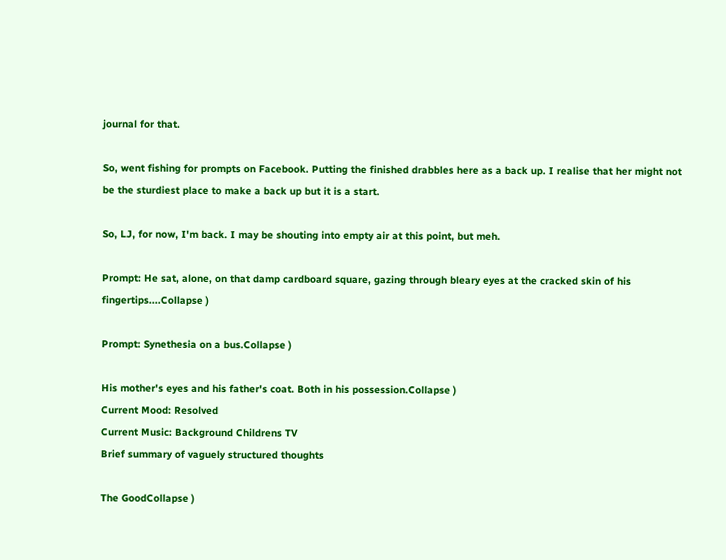journal for that.

So, went fishing for prompts on Facebook. Putting the finished drabbles here as a back up. I realise that her might not be the sturdiest place to make a back up but it is a start.

So, LJ, for now, I'm back. I may be shouting into empty air at this point, but meh.

Prompt: He sat, alone, on that damp cardboard square, gazing through bleary eyes at the cracked skin of his fingertips....Collapse )

Prompt: Synethesia on a bus.Collapse )

His mother's eyes and his father's coat. Both in his possession.Collapse )
Current Mood: Resolved
Current Music: Background Childrens TV
Brief summary of vaguely structured thoughts

The GoodCollapse )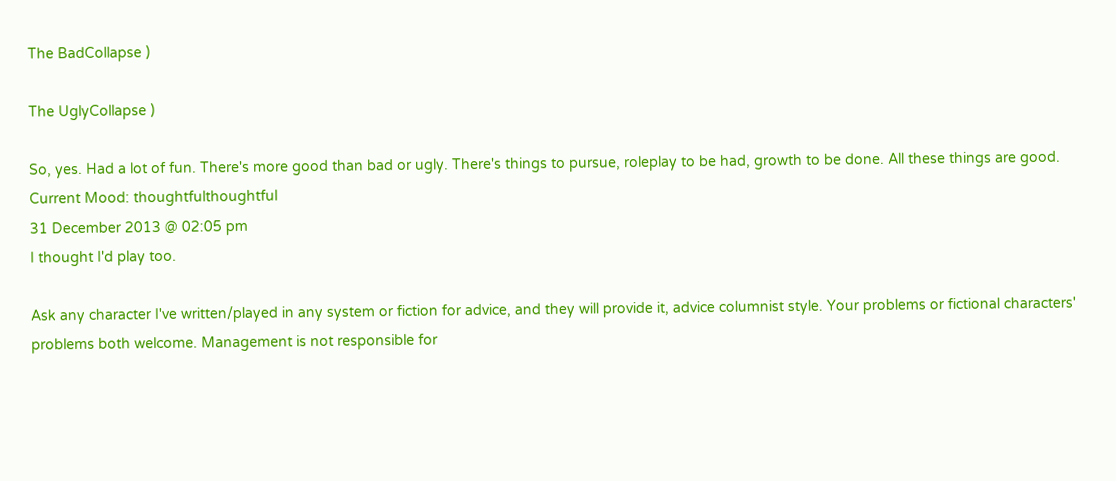The BadCollapse )

The UglyCollapse )

So, yes. Had a lot of fun. There's more good than bad or ugly. There's things to pursue, roleplay to be had, growth to be done. All these things are good.
Current Mood: thoughtfulthoughtful
31 December 2013 @ 02:05 pm
I thought I'd play too.

Ask any character I've written/played in any system or fiction for advice, and they will provide it, advice columnist style. Your problems or fictional characters' problems both welcome. Management is not responsible for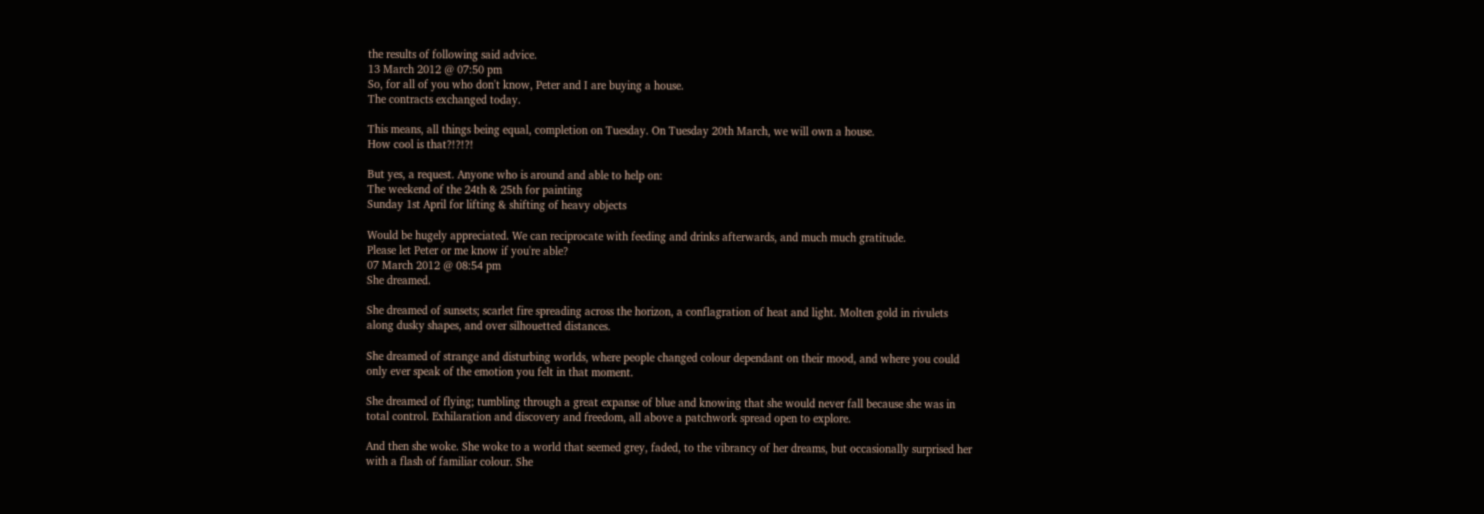the results of following said advice.
13 March 2012 @ 07:50 pm
So, for all of you who don't know, Peter and I are buying a house.
The contracts exchanged today.

This means, all things being equal, completion on Tuesday. On Tuesday 20th March, we will own a house.
How cool is that?!?!?!

But yes, a request. Anyone who is around and able to help on:
The weekend of the 24th & 25th for painting
Sunday 1st April for lifting & shifting of heavy objects

Would be hugely appreciated. We can reciprocate with feeding and drinks afterwards, and much much gratitude.
Please let Peter or me know if you're able?
07 March 2012 @ 08:54 pm
She dreamed.

She dreamed of sunsets; scarlet fire spreading across the horizon, a conflagration of heat and light. Molten gold in rivulets along dusky shapes, and over silhouetted distances.

She dreamed of strange and disturbing worlds, where people changed colour dependant on their mood, and where you could only ever speak of the emotion you felt in that moment.

She dreamed of flying; tumbling through a great expanse of blue and knowing that she would never fall because she was in total control. Exhilaration and discovery and freedom, all above a patchwork spread open to explore.

And then she woke. She woke to a world that seemed grey, faded, to the vibrancy of her dreams, but occasionally surprised her with a flash of familiar colour. She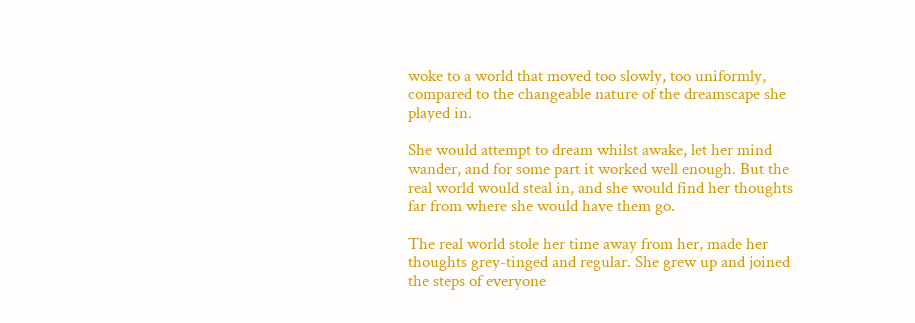woke to a world that moved too slowly, too uniformly, compared to the changeable nature of the dreamscape she played in.

She would attempt to dream whilst awake, let her mind wander, and for some part it worked well enough. But the real world would steal in, and she would find her thoughts far from where she would have them go.

The real world stole her time away from her, made her thoughts grey-tinged and regular. She grew up and joined the steps of everyone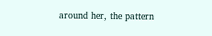around her, the pattern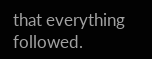that everything followed.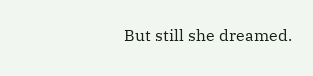But still she dreamed.